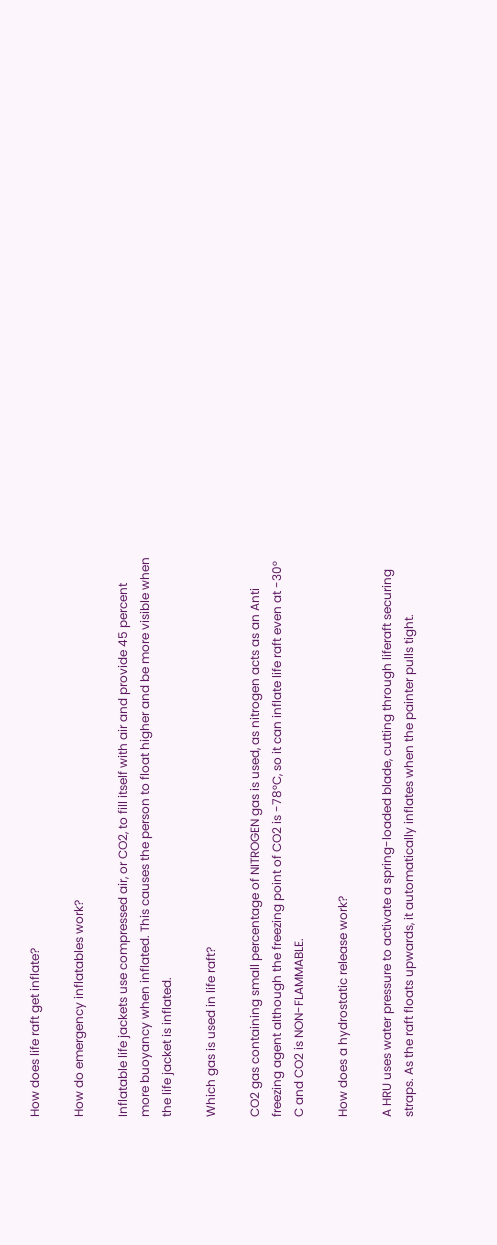How does life raft get inflate?

How do emergency inflatables work?

Inflatable life jackets use compressed air, or CO2, to fill itself with air and provide 45 percent more buoyancy when inflated. This causes the person to float higher and be more visible when the life jacket is inflated.

Which gas is used in life raft?

CO2 gas containing small percentage of NITROGEN gas is used, as nitrogen acts as an Anti freezing agent although the freezing point of CO2 is -78°C, so it can inflate life raft even at -30° C and CO2 is NON-FLAMMABLE.

How does a hydrostatic release work?

A HRU uses water pressure to activate a spring-loaded blade, cutting through liferaft securing straps. As the raft floats upwards, it automatically inflates when the painter pulls tight.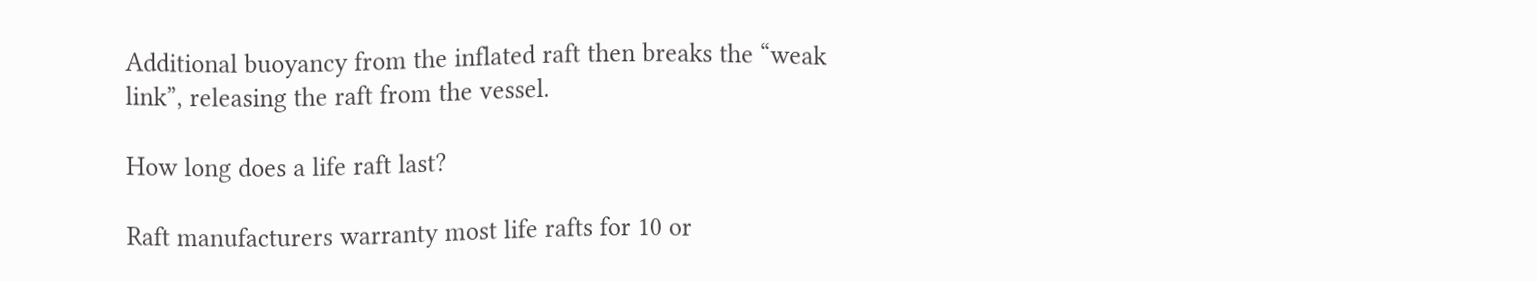Additional buoyancy from the inflated raft then breaks the “weak link”, releasing the raft from the vessel.

How long does a life raft last?

Raft manufacturers warranty most life rafts for 10 or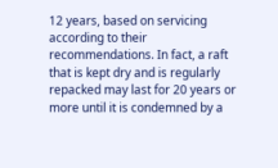12 years, based on servicing according to their recommendations. In fact, a raft that is kept dry and is regularly repacked may last for 20 years or more until it is condemned by a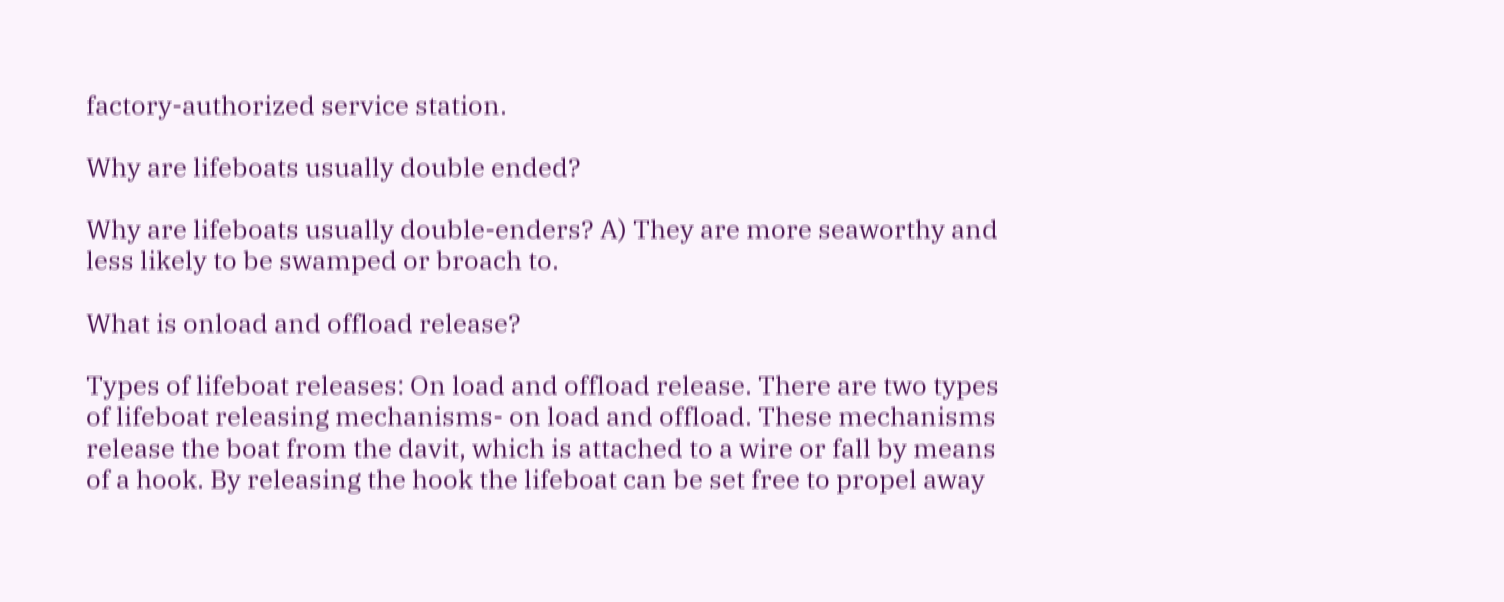factory-authorized service station.

Why are lifeboats usually double ended?

Why are lifeboats usually double-enders? A) They are more seaworthy and less likely to be swamped or broach to.

What is onload and offload release?

Types of lifeboat releases: On load and offload release. There are two types of lifeboat releasing mechanisms- on load and offload. These mechanisms release the boat from the davit, which is attached to a wire or fall by means of a hook. By releasing the hook the lifeboat can be set free to propel away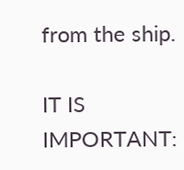from the ship.

IT IS IMPORTANT: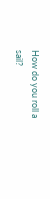How do you roll a sail?